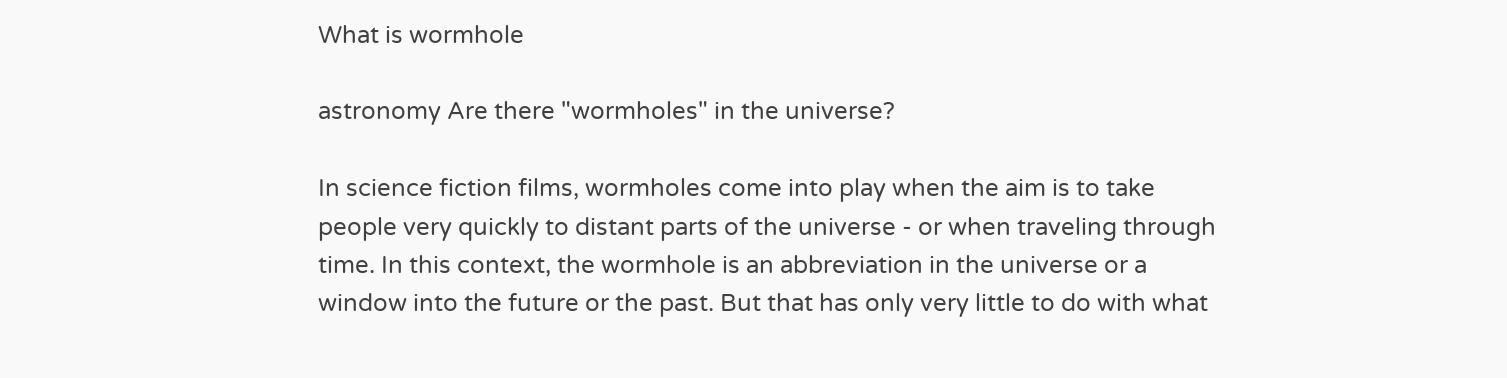What is wormhole

astronomy Are there "wormholes" in the universe?

In science fiction films, wormholes come into play when the aim is to take people very quickly to distant parts of the universe - or when traveling through time. In this context, the wormhole is an abbreviation in the universe or a window into the future or the past. But that has only very little to do with what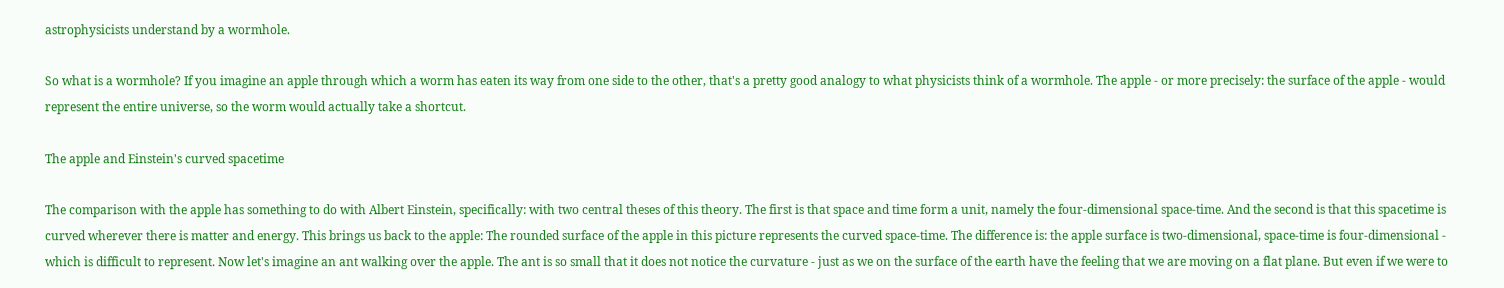astrophysicists understand by a wormhole.

So what is a wormhole? If you imagine an apple through which a worm has eaten its way from one side to the other, that's a pretty good analogy to what physicists think of a wormhole. The apple - or more precisely: the surface of the apple - would represent the entire universe, so the worm would actually take a shortcut.

The apple and Einstein's curved spacetime

The comparison with the apple has something to do with Albert Einstein, specifically: with two central theses of this theory. The first is that space and time form a unit, namely the four-dimensional space-time. And the second is that this spacetime is curved wherever there is matter and energy. This brings us back to the apple: The rounded surface of the apple in this picture represents the curved space-time. The difference is: the apple surface is two-dimensional, space-time is four-dimensional - which is difficult to represent. Now let's imagine an ant walking over the apple. The ant is so small that it does not notice the curvature - just as we on the surface of the earth have the feeling that we are moving on a flat plane. But even if we were to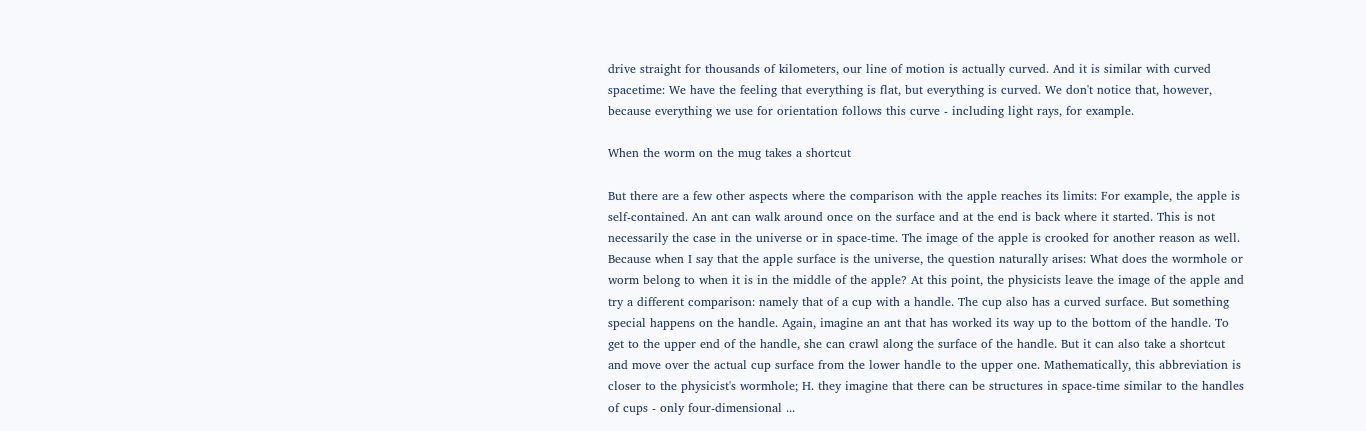drive straight for thousands of kilometers, our line of motion is actually curved. And it is similar with curved spacetime: We have the feeling that everything is flat, but everything is curved. We don't notice that, however, because everything we use for orientation follows this curve - including light rays, for example.

When the worm on the mug takes a shortcut

But there are a few other aspects where the comparison with the apple reaches its limits: For example, the apple is self-contained. An ant can walk around once on the surface and at the end is back where it started. This is not necessarily the case in the universe or in space-time. The image of the apple is crooked for another reason as well. Because when I say that the apple surface is the universe, the question naturally arises: What does the wormhole or worm belong to when it is in the middle of the apple? At this point, the physicists leave the image of the apple and try a different comparison: namely that of a cup with a handle. The cup also has a curved surface. But something special happens on the handle. Again, imagine an ant that has worked its way up to the bottom of the handle. To get to the upper end of the handle, she can crawl along the surface of the handle. But it can also take a shortcut and move over the actual cup surface from the lower handle to the upper one. Mathematically, this abbreviation is closer to the physicist's wormhole; H. they imagine that there can be structures in space-time similar to the handles of cups - only four-dimensional ...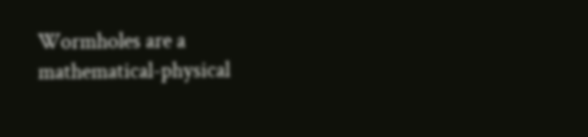Wormholes are a mathematical-physical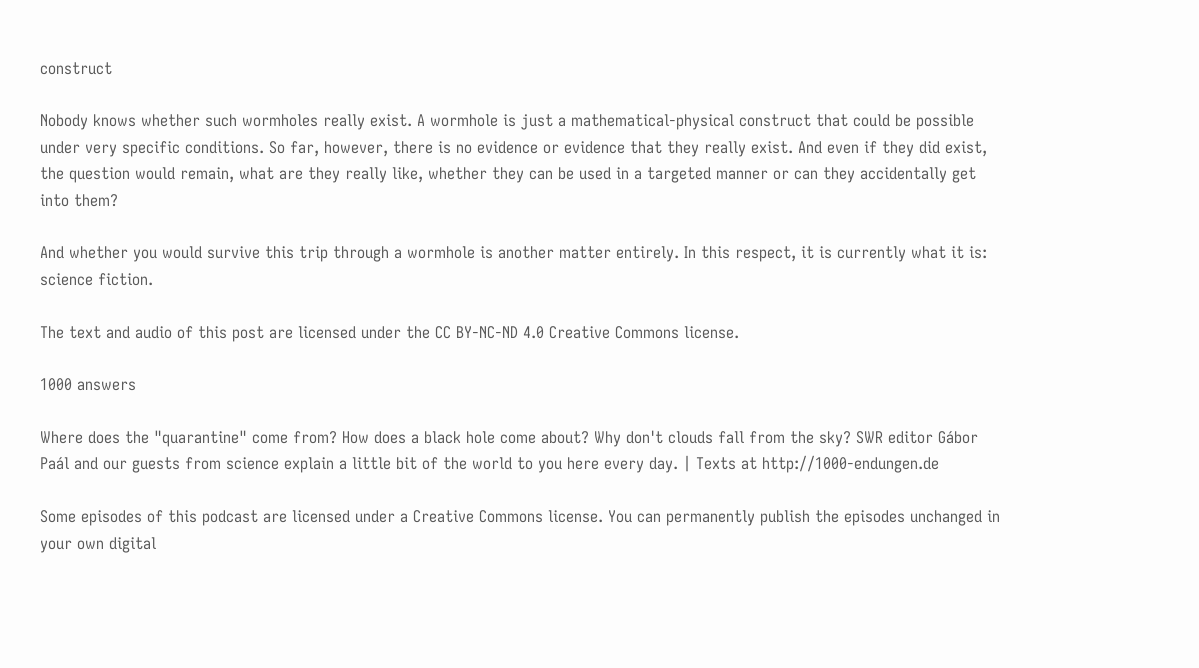construct

Nobody knows whether such wormholes really exist. A wormhole is just a mathematical-physical construct that could be possible under very specific conditions. So far, however, there is no evidence or evidence that they really exist. And even if they did exist, the question would remain, what are they really like, whether they can be used in a targeted manner or can they accidentally get into them?

And whether you would survive this trip through a wormhole is another matter entirely. In this respect, it is currently what it is: science fiction.

The text and audio of this post are licensed under the CC BY-NC-ND 4.0 Creative Commons license.

1000 answers

Where does the "quarantine" come from? How does a black hole come about? Why don't clouds fall from the sky? SWR editor Gábor Paál and our guests from science explain a little bit of the world to you here every day. | Texts at http://1000-endungen.de

Some episodes of this podcast are licensed under a Creative Commons license. You can permanently publish the episodes unchanged in your own digital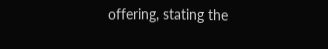offering, stating the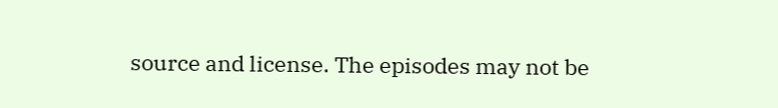source and license. The episodes may not be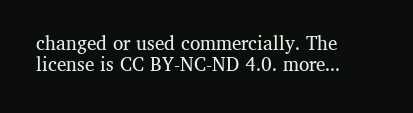changed or used commercially. The license is CC BY-NC-ND 4.0. more...